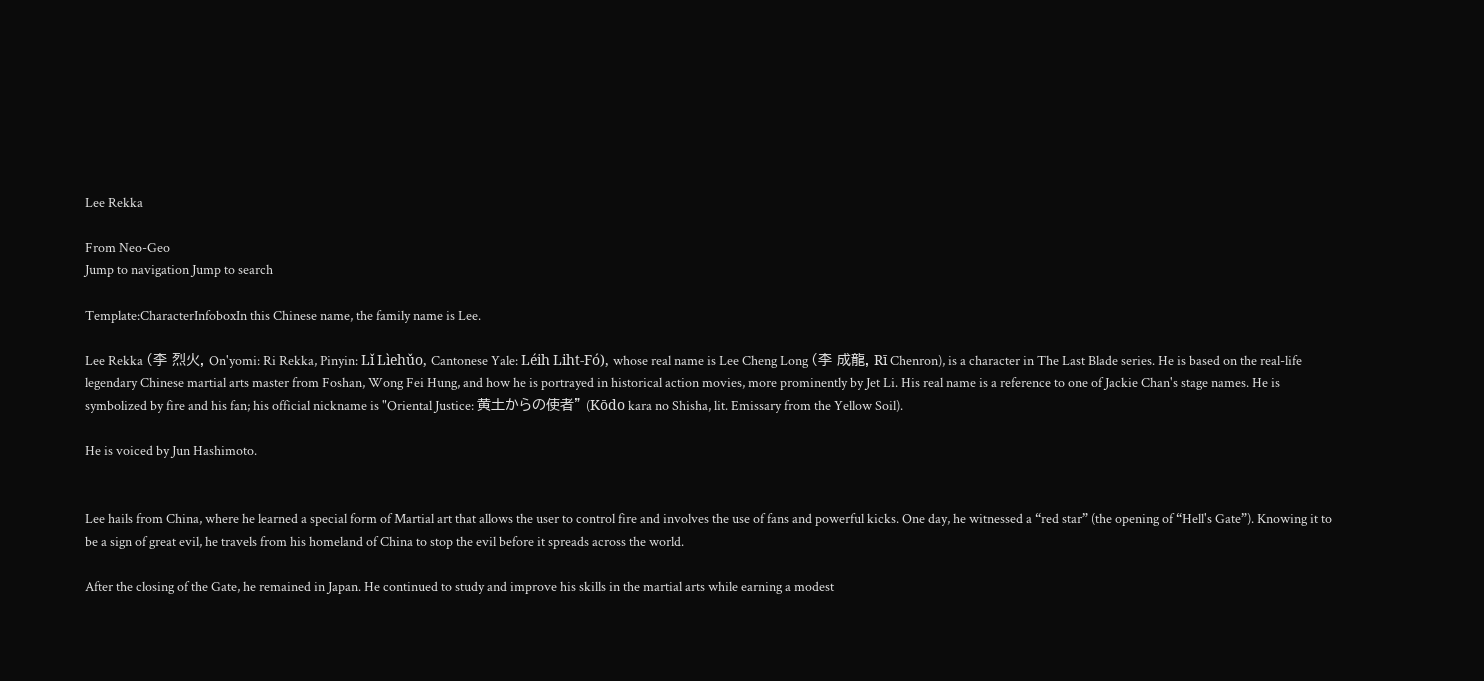Lee Rekka

From Neo-Geo
Jump to navigation Jump to search

Template:CharacterInfoboxIn this Chinese name, the family name is Lee.

Lee Rekka (李 烈火, On'yomi: Ri Rekka, Pinyin: Lǐ Lìehǔo, Cantonese Yale: Léih Liht-Fó), whose real name is Lee Cheng Long (李 成龍, Rī Chenron), is a character in The Last Blade series. He is based on the real-life legendary Chinese martial arts master from Foshan, Wong Fei Hung, and how he is portrayed in historical action movies, more prominently by Jet Li. His real name is a reference to one of Jackie Chan's stage names. He is symbolized by fire and his fan; his official nickname is "Oriental Justice: 黄土からの使者" (Kōdo kara no Shisha, lit. Emissary from the Yellow Soil).

He is voiced by Jun Hashimoto.


Lee hails from China, where he learned a special form of Martial art that allows the user to control fire and involves the use of fans and powerful kicks. One day, he witnessed a “red star” (the opening of “Hell's Gate”). Knowing it to be a sign of great evil, he travels from his homeland of China to stop the evil before it spreads across the world.

After the closing of the Gate, he remained in Japan. He continued to study and improve his skills in the martial arts while earning a modest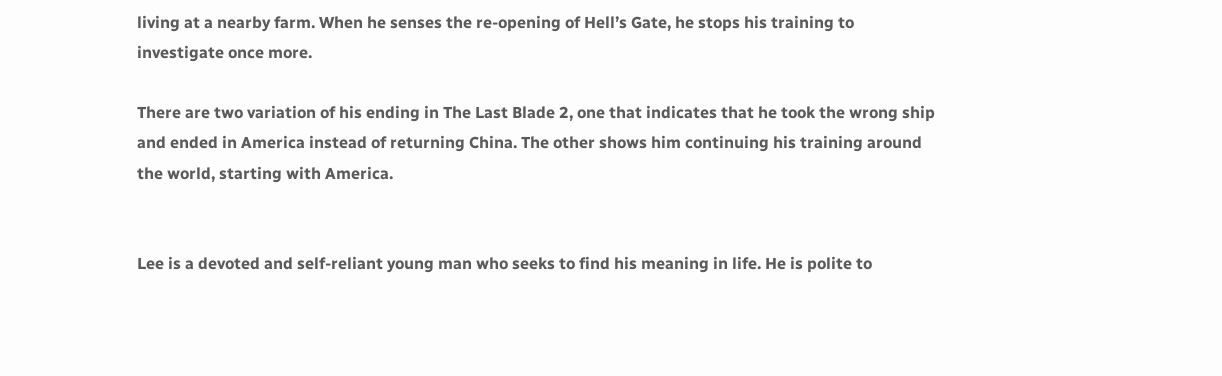living at a nearby farm. When he senses the re-opening of Hell’s Gate, he stops his training to investigate once more.

There are two variation of his ending in The Last Blade 2, one that indicates that he took the wrong ship and ended in America instead of returning China. The other shows him continuing his training around the world, starting with America.


Lee is a devoted and self-reliant young man who seeks to find his meaning in life. He is polite to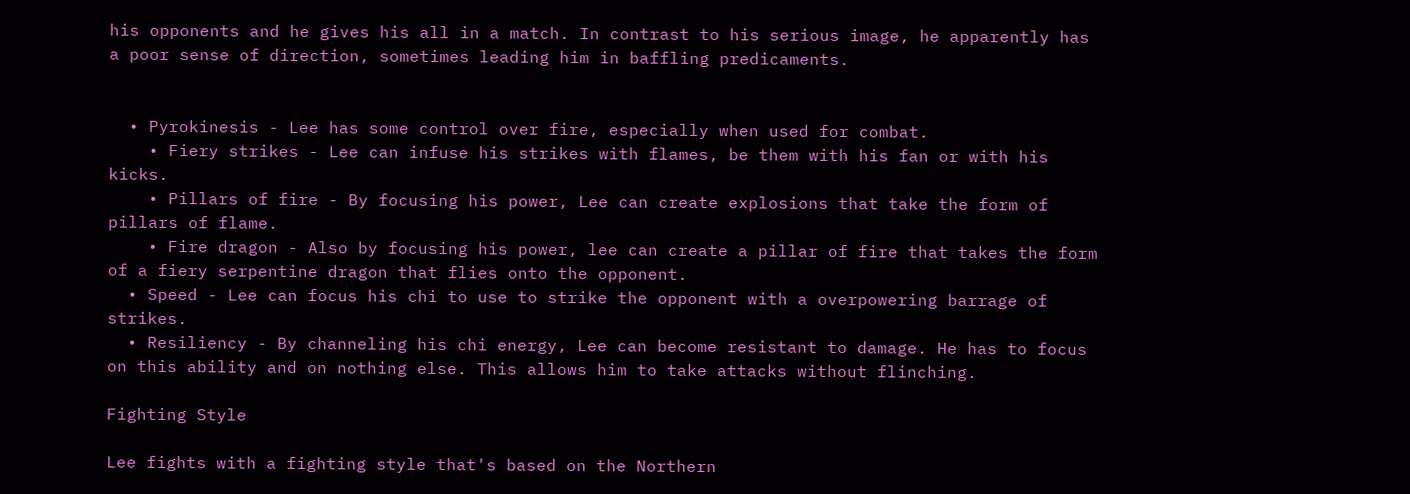his opponents and he gives his all in a match. In contrast to his serious image, he apparently has a poor sense of direction, sometimes leading him in baffling predicaments.


  • Pyrokinesis - Lee has some control over fire, especially when used for combat.
    • Fiery strikes - Lee can infuse his strikes with flames, be them with his fan or with his kicks.
    • Pillars of fire - By focusing his power, Lee can create explosions that take the form of pillars of flame.
    • Fire dragon - Also by focusing his power, lee can create a pillar of fire that takes the form of a fiery serpentine dragon that flies onto the opponent.
  • Speed - Lee can focus his chi to use to strike the opponent with a overpowering barrage of strikes.
  • Resiliency - By channeling his chi energy, Lee can become resistant to damage. He has to focus on this ability and on nothing else. This allows him to take attacks without flinching.

Fighting Style

Lee fights with a fighting style that's based on the Northern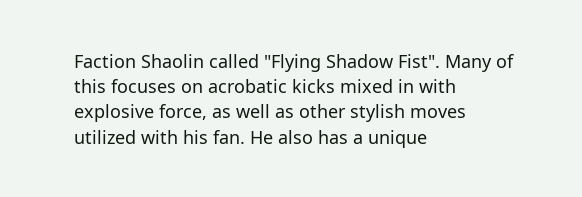Faction Shaolin called "Flying Shadow Fist". Many of this focuses on acrobatic kicks mixed in with explosive force, as well as other stylish moves utilized with his fan. He also has a unique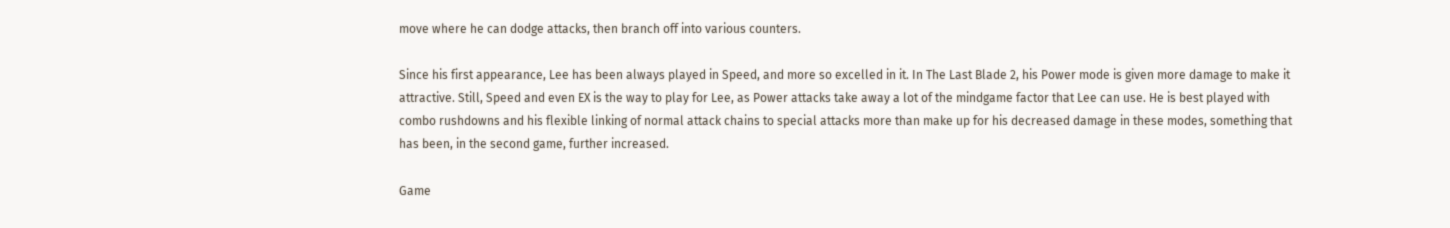move where he can dodge attacks, then branch off into various counters.

Since his first appearance, Lee has been always played in Speed, and more so excelled in it. In The Last Blade 2, his Power mode is given more damage to make it attractive. Still, Speed and even EX is the way to play for Lee, as Power attacks take away a lot of the mindgame factor that Lee can use. He is best played with combo rushdowns and his flexible linking of normal attack chains to special attacks more than make up for his decreased damage in these modes, something that has been, in the second game, further increased.

Game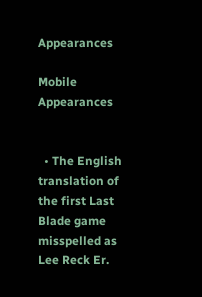Appearances

Mobile Appearances


  • The English translation of the first Last Blade game misspelled as Lee Reck Er.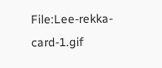File:Lee-rekka-card-1.gif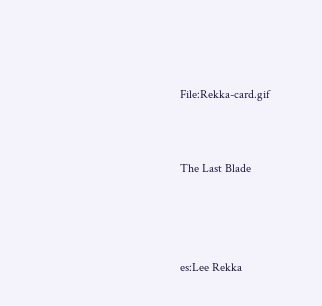File:Rekka-card.gif


The Last Blade



es:Lee Rekka